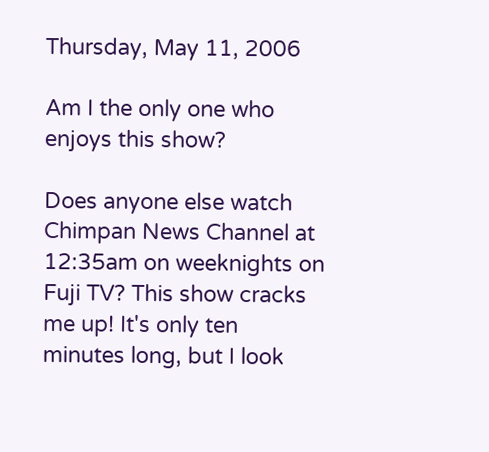Thursday, May 11, 2006

Am I the only one who enjoys this show?

Does anyone else watch Chimpan News Channel at 12:35am on weeknights on Fuji TV? This show cracks me up! It's only ten minutes long, but I look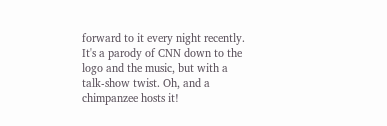forward to it every night recently. It's a parody of CNN down to the logo and the music, but with a talk-show twist. Oh, and a chimpanzee hosts it!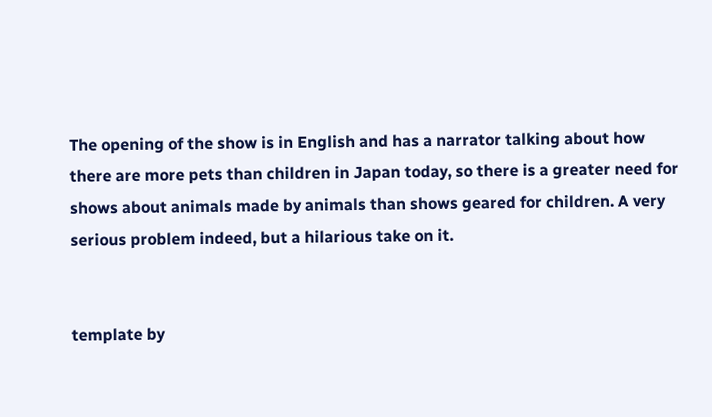The opening of the show is in English and has a narrator talking about how there are more pets than children in Japan today, so there is a greater need for shows about animals made by animals than shows geared for children. A very serious problem indeed, but a hilarious take on it.


template by